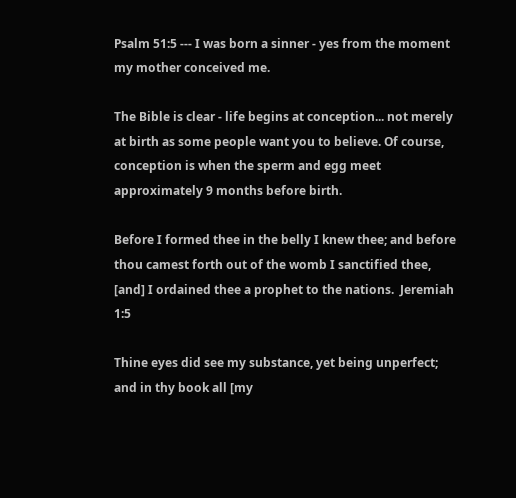Psalm 51:5 --- I was born a sinner - yes from the moment my mother conceived me.

The Bible is clear - life begins at conception... not merely at birth as some people want you to believe. Of course, conception is when the sperm and egg meet approximately 9 months before birth.

Before I formed thee in the belly I knew thee; and before thou camest forth out of the womb I sanctified thee, [and] I ordained thee a prophet to the nations.  Jeremiah 1:5

Thine eyes did see my substance, yet being unperfect; and in thy book all [my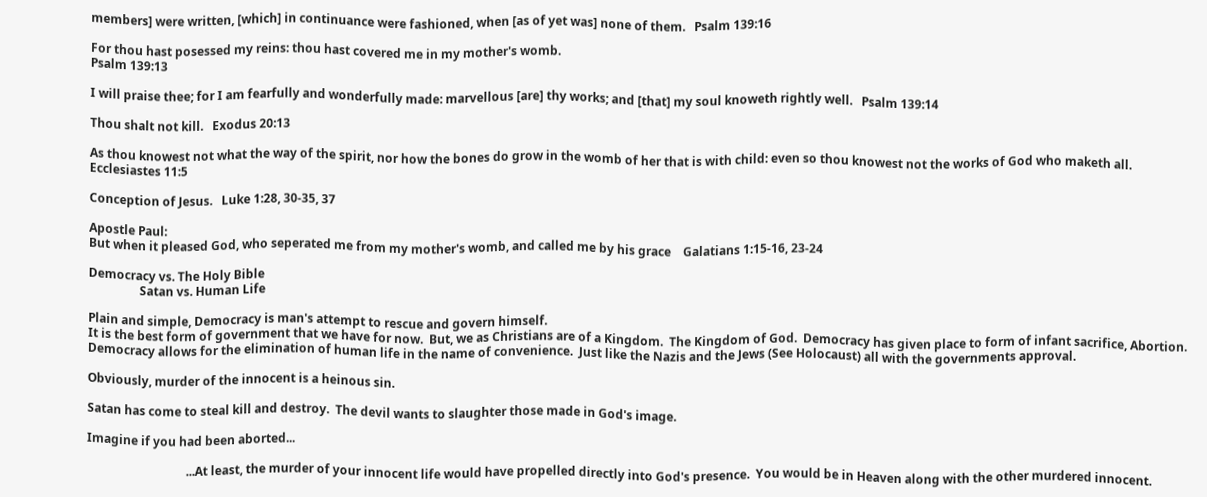members] were written, [which] in continuance were fashioned, when [as of yet was] none of them.   Psalm 139:16

For thou hast posessed my reins: thou hast covered me in my mother's womb.
Psalm 139:13

I will praise thee; for I am fearfully and wonderfully made: marvellous [are] thy works; and [that] my soul knoweth rightly well.   Psalm 139:14

Thou shalt not kill.   Exodus 20:13

As thou knowest not what the way of the spirit, nor how the bones do grow in the womb of her that is with child: even so thou knowest not the works of God who maketh all.   Ecclesiastes 11:5

Conception of Jesus.   Luke 1:28, 30-35, 37

Apostle Paul:
But when it pleased God, who seperated me from my mother's womb, and called me by his grace    Galatians 1:15-16, 23-24

Democracy vs. The Holy Bible
                 Satan vs. Human Life

Plain and simple, Democracy is man's attempt to rescue and govern himself.
It is the best form of government that we have for now.  But, we as Christians are of a Kingdom.  The Kingdom of God.  Democracy has given place to form of infant sacrifice, Abortion.  Democracy allows for the elimination of human life in the name of convenience.  Just like the Nazis and the Jews (See Holocaust) all with the governments approval.

Obviously, murder of the innocent is a heinous sin.

Satan has come to steal kill and destroy.  The devil wants to slaughter those made in God's image.

Imagine if you had been aborted...

                                 ...At least, the murder of your innocent life would have propelled directly into God's presence.  You would be in Heaven along with the other murdered innocent.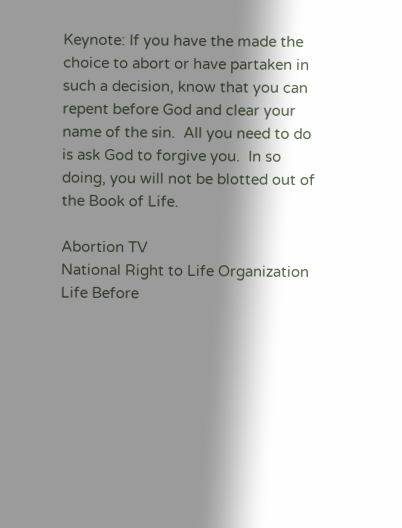Keynote: If you have the made the choice to abort or have partaken in such a decision, know that you can repent before God and clear your name of the sin.  All you need to do is ask God to forgive you.  In so doing, you will not be blotted out of the Book of Life.

Abortion TV
National Right to Life Organization
Life Before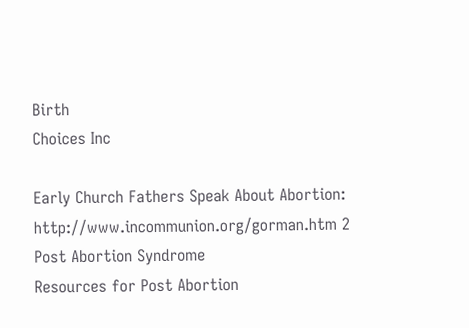Birth
Choices Inc

Early Church Fathers Speak About Abortion:
http://www.incommunion.org/gorman.htm 2
Post Abortion Syndrome
Resources for Post Abortion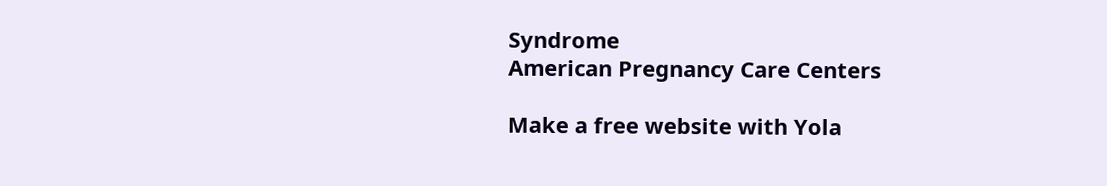Syndrome
American Pregnancy Care Centers

Make a free website with Yola